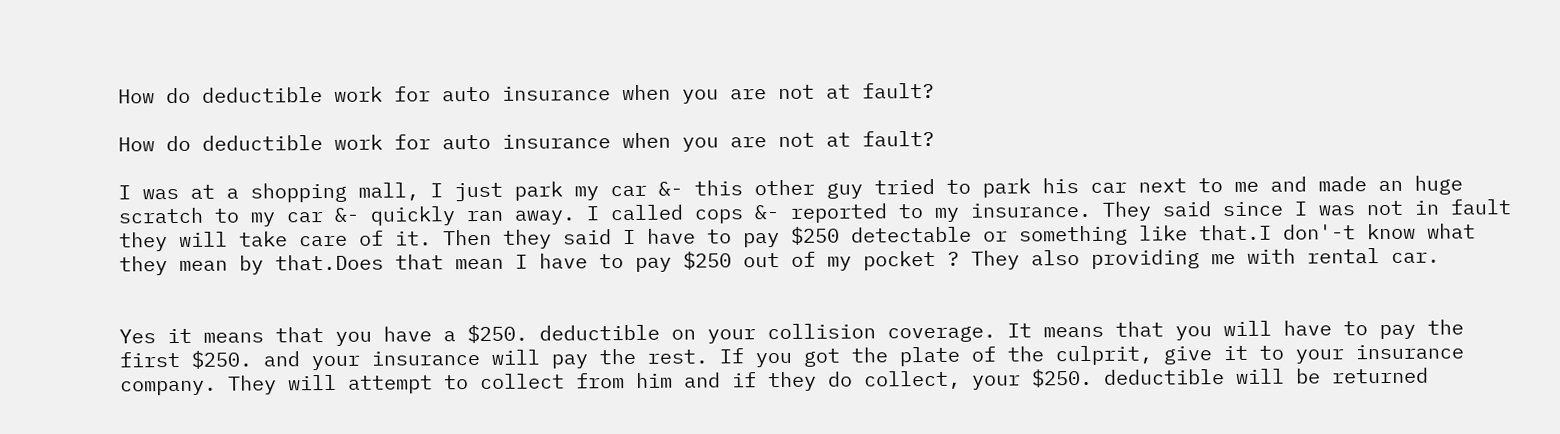How do deductible work for auto insurance when you are not at fault?

How do deductible work for auto insurance when you are not at fault?

I was at a shopping mall, I just park my car &- this other guy tried to park his car next to me and made an huge scratch to my car &- quickly ran away. I called cops &- reported to my insurance. They said since I was not in fault they will take care of it. Then they said I have to pay $250 detectable or something like that.I don'-t know what they mean by that.Does that mean I have to pay $250 out of my pocket ? They also providing me with rental car.


Yes it means that you have a $250. deductible on your collision coverage. It means that you will have to pay the first $250. and your insurance will pay the rest. If you got the plate of the culprit, give it to your insurance company. They will attempt to collect from him and if they do collect, your $250. deductible will be returned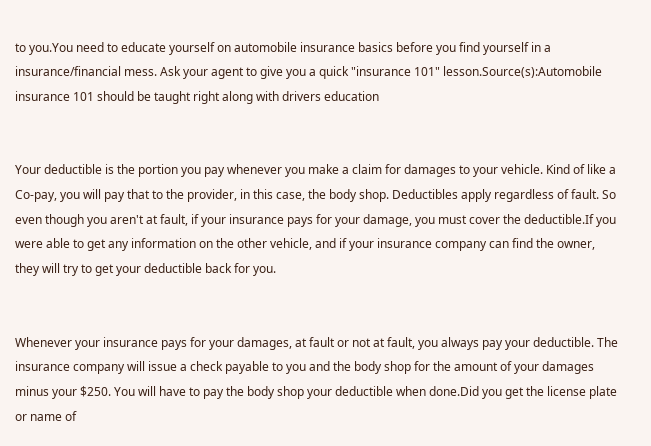to you.You need to educate yourself on automobile insurance basics before you find yourself in a insurance/financial mess. Ask your agent to give you a quick "insurance 101" lesson.Source(s):Automobile insurance 101 should be taught right along with drivers education


Your deductible is the portion you pay whenever you make a claim for damages to your vehicle. Kind of like a Co-pay, you will pay that to the provider, in this case, the body shop. Deductibles apply regardless of fault. So even though you aren't at fault, if your insurance pays for your damage, you must cover the deductible.If you were able to get any information on the other vehicle, and if your insurance company can find the owner, they will try to get your deductible back for you.


Whenever your insurance pays for your damages, at fault or not at fault, you always pay your deductible. The insurance company will issue a check payable to you and the body shop for the amount of your damages minus your $250. You will have to pay the body shop your deductible when done.Did you get the license plate or name of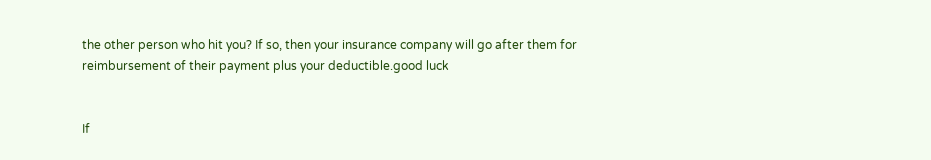the other person who hit you? If so, then your insurance company will go after them for reimbursement of their payment plus your deductible.good luck


If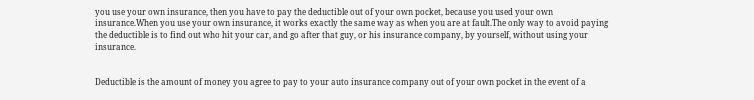you use your own insurance, then you have to pay the deductible out of your own pocket, because you used your own insurance.When you use your own insurance, it works exactly the same way as when you are at fault.The only way to avoid paying the deductible is to find out who hit your car, and go after that guy, or his insurance company, by yourself, without using your insurance.


Deductible is the amount of money you agree to pay to your auto insurance company out of your own pocket in the event of a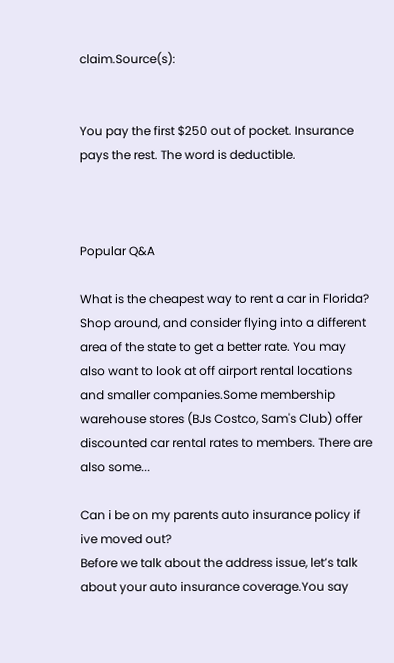claim.Source(s):


You pay the first $250 out of pocket. Insurance pays the rest. The word is deductible.



Popular Q&A

What is the cheapest way to rent a car in Florida?
Shop around, and consider flying into a different area of the state to get a better rate. You may also want to look at off airport rental locations and smaller companies.Some membership warehouse stores (BJs Costco, Sam's Club) offer discounted car rental rates to members. There are also some...

Can i be on my parents auto insurance policy if ive moved out?
Before we talk about the address issue, let’s talk about your auto insurance coverage.You say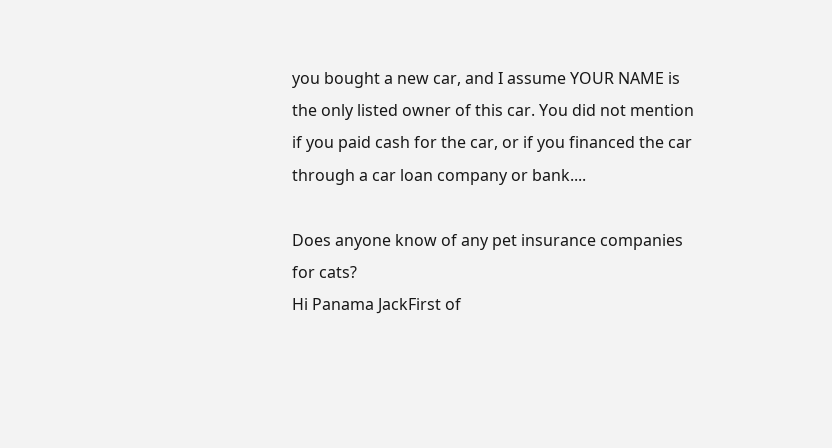you bought a new car, and I assume YOUR NAME is the only listed owner of this car. You did not mention if you paid cash for the car, or if you financed the car through a car loan company or bank....

Does anyone know of any pet insurance companies for cats?
Hi Panama JackFirst of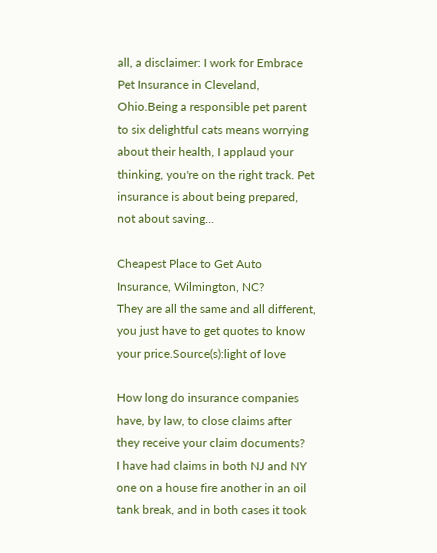all, a disclaimer: I work for Embrace Pet Insurance in Cleveland, Ohio.Being a responsible pet parent to six delightful cats means worrying about their health, I applaud your thinking, you're on the right track. Pet insurance is about being prepared, not about saving...

Cheapest Place to Get Auto Insurance, Wilmington, NC?
They are all the same and all different, you just have to get quotes to know your price.Source(s):light of love

How long do insurance companies have, by law, to close claims after they receive your claim documents?
I have had claims in both NJ and NY one on a house fire another in an oil tank break, and in both cases it took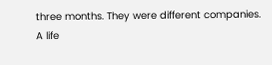three months. They were different companies. A life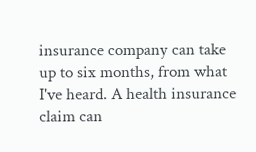insurance company can take up to six months, from what I've heard. A health insurance claim can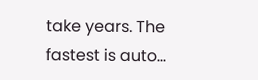take years. The fastest is auto...